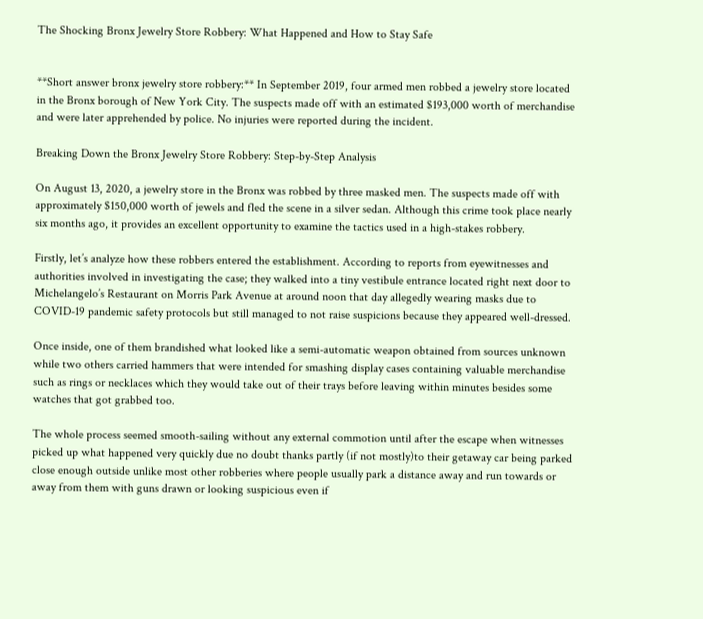The Shocking Bronx Jewelry Store Robbery: What Happened and How to Stay Safe


**Short answer bronx jewelry store robbery:** In September 2019, four armed men robbed a jewelry store located in the Bronx borough of New York City. The suspects made off with an estimated $193,000 worth of merchandise and were later apprehended by police. No injuries were reported during the incident.

Breaking Down the Bronx Jewelry Store Robbery: Step-by-Step Analysis

On August 13, 2020, a jewelry store in the Bronx was robbed by three masked men. The suspects made off with approximately $150,000 worth of jewels and fled the scene in a silver sedan. Although this crime took place nearly six months ago, it provides an excellent opportunity to examine the tactics used in a high-stakes robbery.

Firstly, let’s analyze how these robbers entered the establishment. According to reports from eyewitnesses and authorities involved in investigating the case; they walked into a tiny vestibule entrance located right next door to Michelangelo’s Restaurant on Morris Park Avenue at around noon that day allegedly wearing masks due to COVID-19 pandemic safety protocols but still managed to not raise suspicions because they appeared well-dressed.

Once inside, one of them brandished what looked like a semi-automatic weapon obtained from sources unknown while two others carried hammers that were intended for smashing display cases containing valuable merchandise such as rings or necklaces which they would take out of their trays before leaving within minutes besides some watches that got grabbed too.

The whole process seemed smooth-sailing without any external commotion until after the escape when witnesses picked up what happened very quickly due no doubt thanks partly (if not mostly)to their getaway car being parked close enough outside unlike most other robberies where people usually park a distance away and run towards or away from them with guns drawn or looking suspicious even if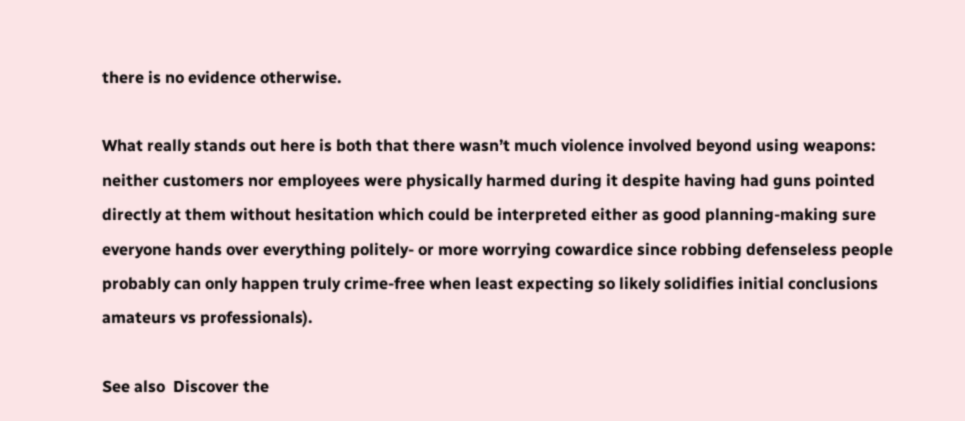there is no evidence otherwise.

What really stands out here is both that there wasn’t much violence involved beyond using weapons: neither customers nor employees were physically harmed during it despite having had guns pointed directly at them without hesitation which could be interpreted either as good planning-making sure everyone hands over everything politely- or more worrying cowardice since robbing defenseless people probably can only happen truly crime-free when least expecting so likely solidifies initial conclusions amateurs vs professionals).

See also  Discover the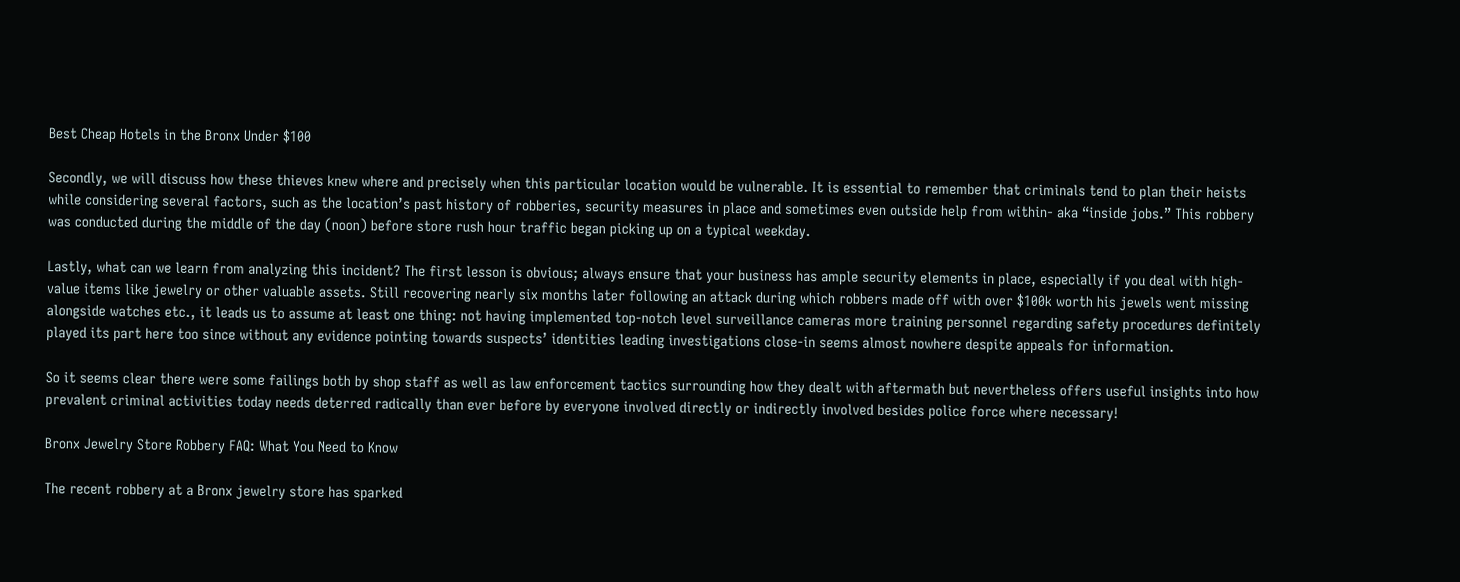Best Cheap Hotels in the Bronx Under $100

Secondly, we will discuss how these thieves knew where and precisely when this particular location would be vulnerable. It is essential to remember that criminals tend to plan their heists while considering several factors, such as the location’s past history of robberies, security measures in place and sometimes even outside help from within- aka “inside jobs.” This robbery was conducted during the middle of the day (noon) before store rush hour traffic began picking up on a typical weekday.

Lastly, what can we learn from analyzing this incident? The first lesson is obvious; always ensure that your business has ample security elements in place, especially if you deal with high-value items like jewelry or other valuable assets. Still recovering nearly six months later following an attack during which robbers made off with over $100k worth his jewels went missing alongside watches etc., it leads us to assume at least one thing: not having implemented top-notch level surveillance cameras more training personnel regarding safety procedures definitely played its part here too since without any evidence pointing towards suspects’ identities leading investigations close-in seems almost nowhere despite appeals for information.

So it seems clear there were some failings both by shop staff as well as law enforcement tactics surrounding how they dealt with aftermath but nevertheless offers useful insights into how prevalent criminal activities today needs deterred radically than ever before by everyone involved directly or indirectly involved besides police force where necessary!

Bronx Jewelry Store Robbery FAQ: What You Need to Know

The recent robbery at a Bronx jewelry store has sparked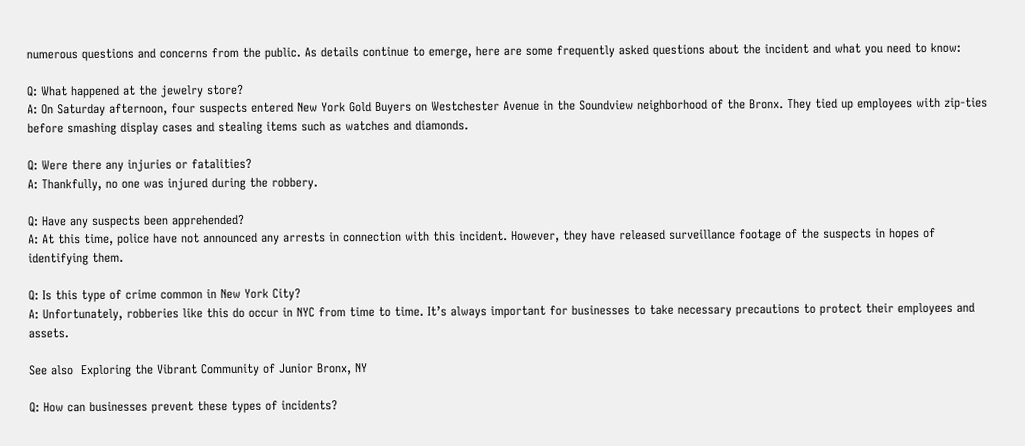numerous questions and concerns from the public. As details continue to emerge, here are some frequently asked questions about the incident and what you need to know:

Q: What happened at the jewelry store?
A: On Saturday afternoon, four suspects entered New York Gold Buyers on Westchester Avenue in the Soundview neighborhood of the Bronx. They tied up employees with zip-ties before smashing display cases and stealing items such as watches and diamonds.

Q: Were there any injuries or fatalities?
A: Thankfully, no one was injured during the robbery.

Q: Have any suspects been apprehended?
A: At this time, police have not announced any arrests in connection with this incident. However, they have released surveillance footage of the suspects in hopes of identifying them.

Q: Is this type of crime common in New York City?
A: Unfortunately, robberies like this do occur in NYC from time to time. It’s always important for businesses to take necessary precautions to protect their employees and assets.

See also  Exploring the Vibrant Community of Junior Bronx, NY

Q: How can businesses prevent these types of incidents?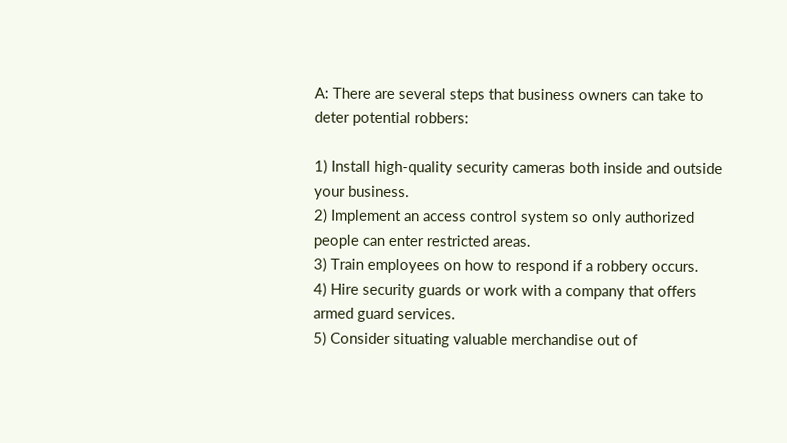A: There are several steps that business owners can take to deter potential robbers:

1) Install high-quality security cameras both inside and outside your business.
2) Implement an access control system so only authorized people can enter restricted areas.
3) Train employees on how to respond if a robbery occurs.
4) Hire security guards or work with a company that offers armed guard services.
5) Consider situating valuable merchandise out of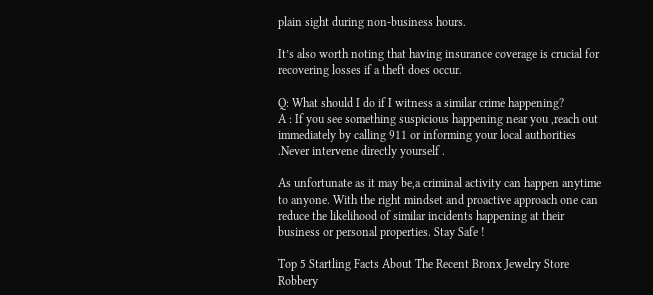plain sight during non-business hours.

It’s also worth noting that having insurance coverage is crucial for recovering losses if a theft does occur.

Q: What should I do if I witness a similar crime happening?
A : If you see something suspicious happening near you ,reach out immediately by calling 911 or informing your local authorities .Never intervene directly yourself .

As unfortunate as it may be,a criminal activity can happen anytime to anyone. With the right mindset and proactive approach one can reduce the likelihood of similar incidents happening at their business or personal properties. Stay Safe !

Top 5 Startling Facts About The Recent Bronx Jewelry Store Robbery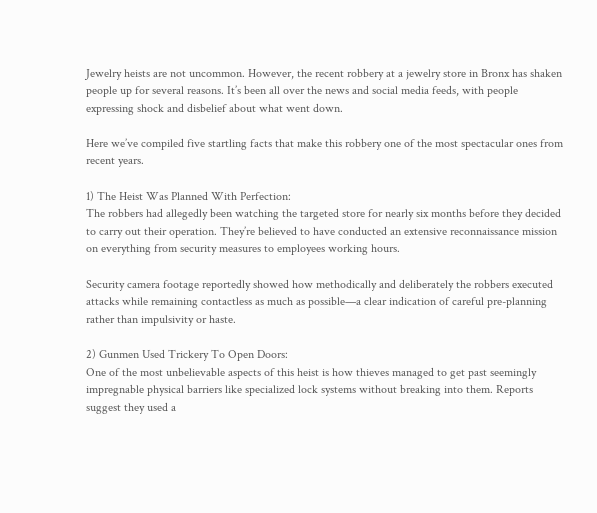Jewelry heists are not uncommon. However, the recent robbery at a jewelry store in Bronx has shaken people up for several reasons. It’s been all over the news and social media feeds, with people expressing shock and disbelief about what went down.

Here we’ve compiled five startling facts that make this robbery one of the most spectacular ones from recent years.

1) The Heist Was Planned With Perfection:
The robbers had allegedly been watching the targeted store for nearly six months before they decided to carry out their operation. They’re believed to have conducted an extensive reconnaissance mission on everything from security measures to employees working hours.

Security camera footage reportedly showed how methodically and deliberately the robbers executed attacks while remaining contactless as much as possible—a clear indication of careful pre-planning rather than impulsivity or haste.

2) Gunmen Used Trickery To Open Doors:
One of the most unbelievable aspects of this heist is how thieves managed to get past seemingly impregnable physical barriers like specialized lock systems without breaking into them. Reports suggest they used a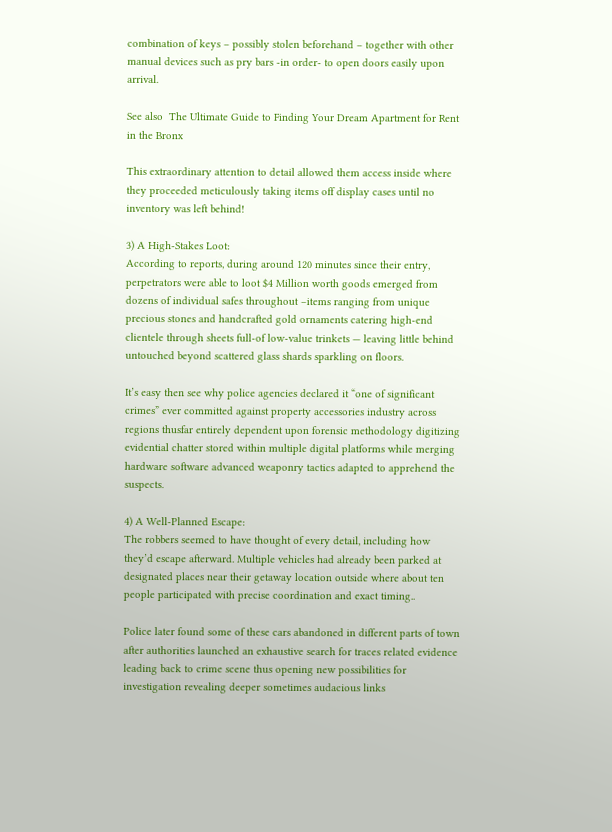combination of keys – possibly stolen beforehand – together with other manual devices such as pry bars -in order- to open doors easily upon arrival.

See also  The Ultimate Guide to Finding Your Dream Apartment for Rent in the Bronx

This extraordinary attention to detail allowed them access inside where they proceeded meticulously taking items off display cases until no inventory was left behind!

3) A High-Stakes Loot:
According to reports, during around 120 minutes since their entry, perpetrators were able to loot $4 Million worth goods emerged from dozens of individual safes throughout –items ranging from unique precious stones and handcrafted gold ornaments catering high-end clientele through sheets full-of low-value trinkets — leaving little behind untouched beyond scattered glass shards sparkling on floors.

It’s easy then see why police agencies declared it “one of significant crimes” ever committed against property accessories industry across regions thusfar entirely dependent upon forensic methodology digitizing evidential chatter stored within multiple digital platforms while merging hardware software advanced weaponry tactics adapted to apprehend the suspects.

4) A Well-Planned Escape:
The robbers seemed to have thought of every detail, including how they’d escape afterward. Multiple vehicles had already been parked at designated places near their getaway location outside where about ten people participated with precise coordination and exact timing..

Police later found some of these cars abandoned in different parts of town after authorities launched an exhaustive search for traces related evidence leading back to crime scene thus opening new possibilities for investigation revealing deeper sometimes audacious links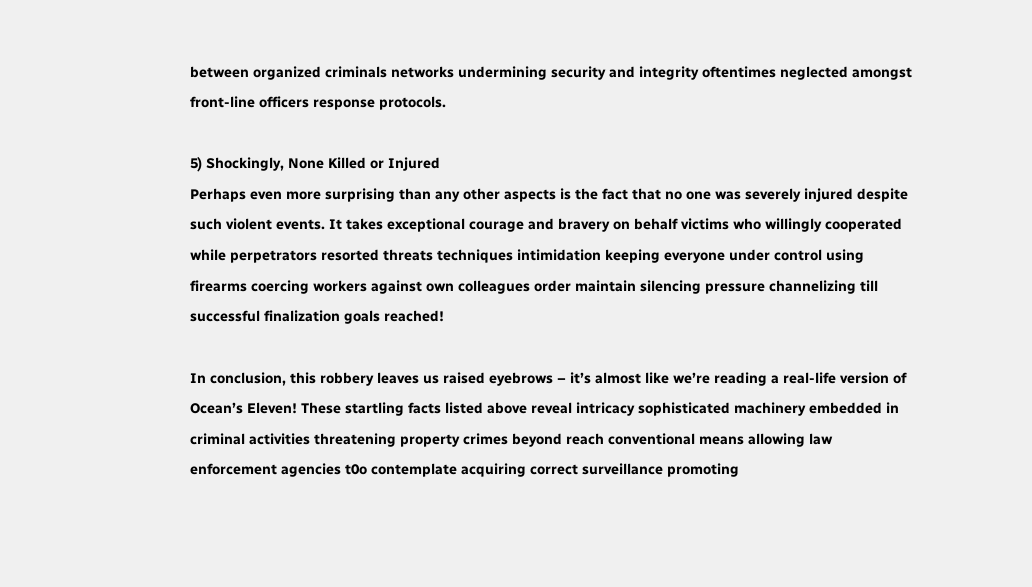between organized criminals networks undermining security and integrity oftentimes neglected amongst front-line officers response protocols.

5) Shockingly, None Killed or Injured
Perhaps even more surprising than any other aspects is the fact that no one was severely injured despite such violent events. It takes exceptional courage and bravery on behalf victims who willingly cooperated while perpetrators resorted threats techniques intimidation keeping everyone under control using firearms coercing workers against own colleagues order maintain silencing pressure channelizing till successful finalization goals reached!

In conclusion, this robbery leaves us raised eyebrows – it’s almost like we’re reading a real-life version of Ocean’s Eleven! These startling facts listed above reveal intricacy sophisticated machinery embedded in criminal activities threatening property crimes beyond reach conventional means allowing law enforcement agencies t0o contemplate acquiring correct surveillance promoting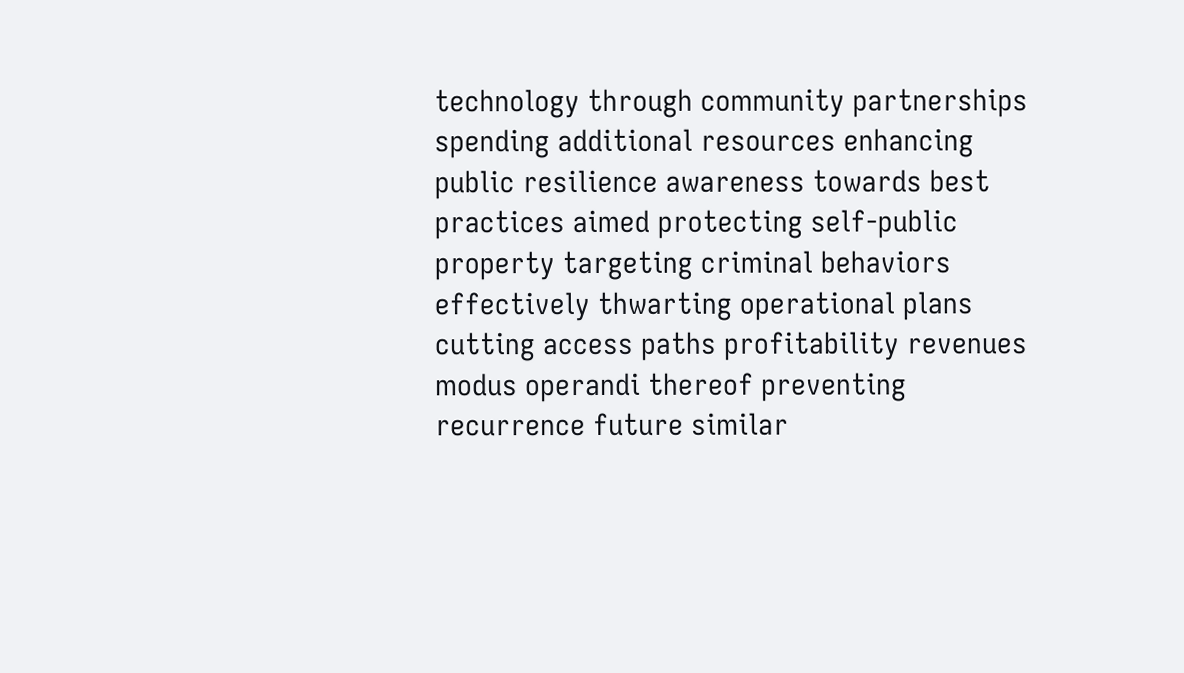technology through community partnerships spending additional resources enhancing public resilience awareness towards best practices aimed protecting self-public property targeting criminal behaviors effectively thwarting operational plans cutting access paths profitability revenues modus operandi thereof preventing recurrence future similar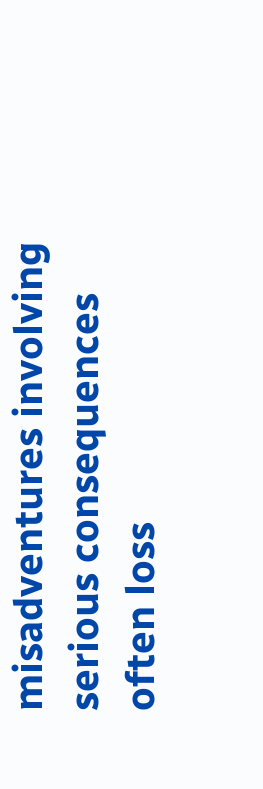misadventures involving serious consequences often loss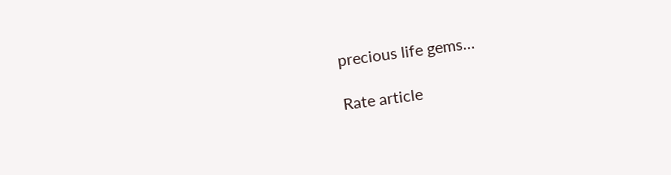precious life gems…

Rate article